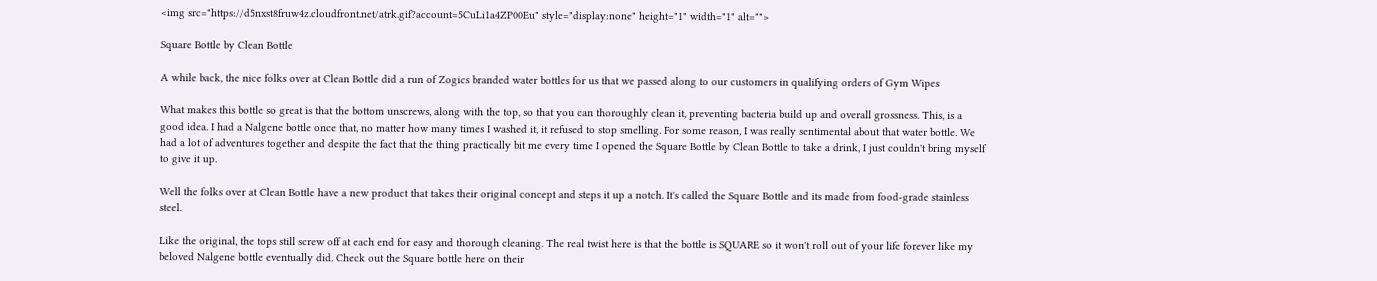<img src="https://d5nxst8fruw4z.cloudfront.net/atrk.gif?account=5CuLi1a4ZP00Eu" style="display:none" height="1" width="1" alt="">

Square Bottle by Clean Bottle

A while back, the nice folks over at Clean Bottle did a run of Zogics branded water bottles for us that we passed along to our customers in qualifying orders of Gym Wipes

What makes this bottle so great is that the bottom unscrews, along with the top, so that you can thoroughly clean it, preventing bacteria build up and overall grossness. This, is a good idea. I had a Nalgene bottle once that, no matter how many times I washed it, it refused to stop smelling. For some reason, I was really sentimental about that water bottle. We had a lot of adventures together and despite the fact that the thing practically bit me every time I opened the Square Bottle by Clean Bottle to take a drink, I just couldn't bring myself to give it up.

Well the folks over at Clean Bottle have a new product that takes their original concept and steps it up a notch. It's called the Square Bottle and its made from food-grade stainless steel.

Like the original, the tops still screw off at each end for easy and thorough cleaning. The real twist here is that the bottle is SQUARE so it won't roll out of your life forever like my beloved Nalgene bottle eventually did. Check out the Square bottle here on their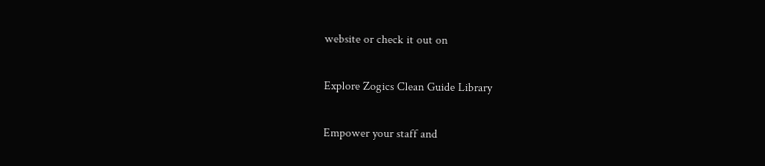website or check it out on

Explore Zogics Clean Guide Library

Empower your staff and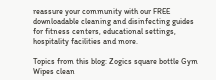reassure your community with our FREE downloadable cleaning and disinfecting guides for fitness centers, educational settings, hospitality facilities and more.

Topics from this blog: Zogics square bottle Gym Wipes clean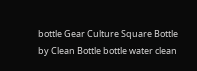bottle Gear Culture Square Bottle by Clean Bottle bottle water clean